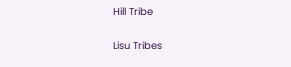Hill Tribe

Lisu Tribes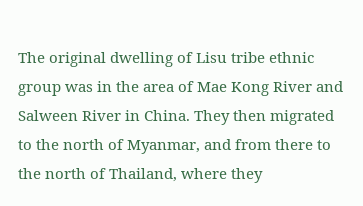The original dwelling of Lisu tribe ethnic group was in the area of Mae Kong River and Salween River in China. They then migrated to the north of Myanmar, and from there to the north of Thailand, where they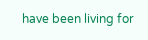have been living for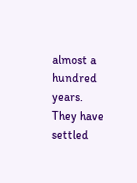almost a hundred years. They have settled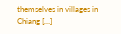themselves in villages in Chiang […]